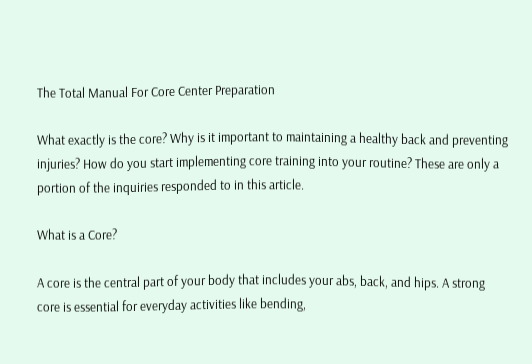The Total Manual For Core Center Preparation

What exactly is the core? Why is it important to maintaining a healthy back and preventing injuries? How do you start implementing core training into your routine? These are only a portion of the inquiries responded to in this article.

What is a Core?

A core is the central part of your body that includes your abs, back, and hips. A strong core is essential for everyday activities like bending,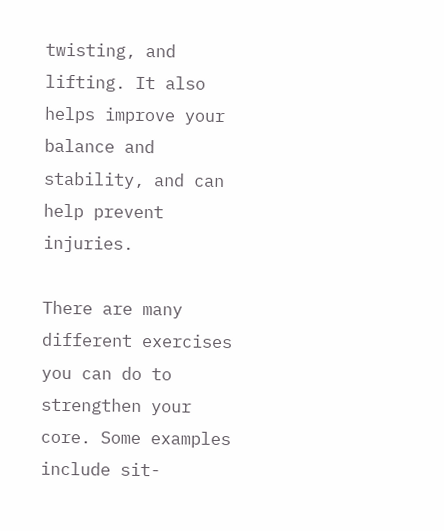twisting, and lifting. It also helps improve your balance and stability, and can help prevent injuries.

There are many different exercises you can do to strengthen your core. Some examples include sit-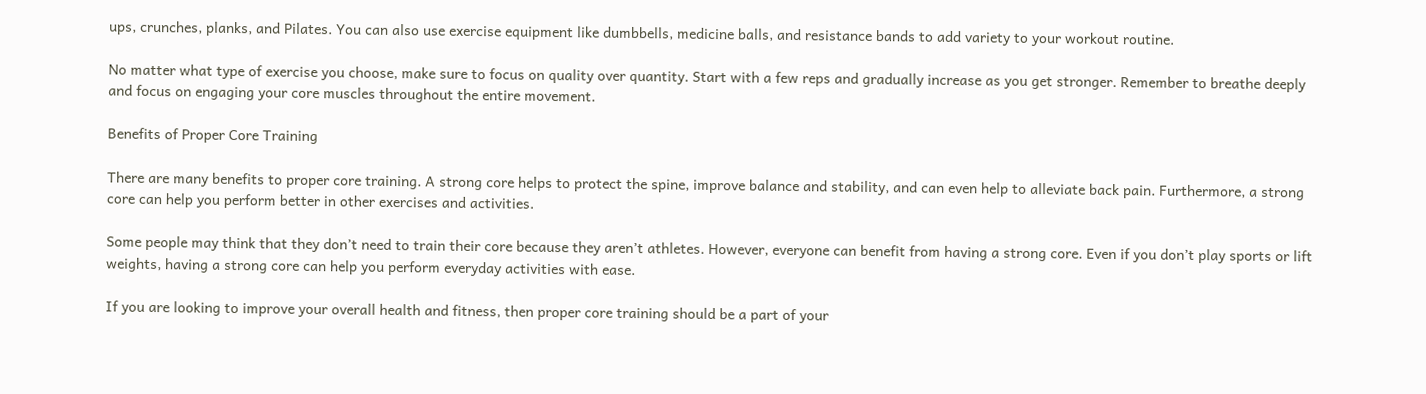ups, crunches, planks, and Pilates. You can also use exercise equipment like dumbbells, medicine balls, and resistance bands to add variety to your workout routine.

No matter what type of exercise you choose, make sure to focus on quality over quantity. Start with a few reps and gradually increase as you get stronger. Remember to breathe deeply and focus on engaging your core muscles throughout the entire movement.

Benefits of Proper Core Training

There are many benefits to proper core training. A strong core helps to protect the spine, improve balance and stability, and can even help to alleviate back pain. Furthermore, a strong core can help you perform better in other exercises and activities.

Some people may think that they don’t need to train their core because they aren’t athletes. However, everyone can benefit from having a strong core. Even if you don’t play sports or lift weights, having a strong core can help you perform everyday activities with ease.

If you are looking to improve your overall health and fitness, then proper core training should be a part of your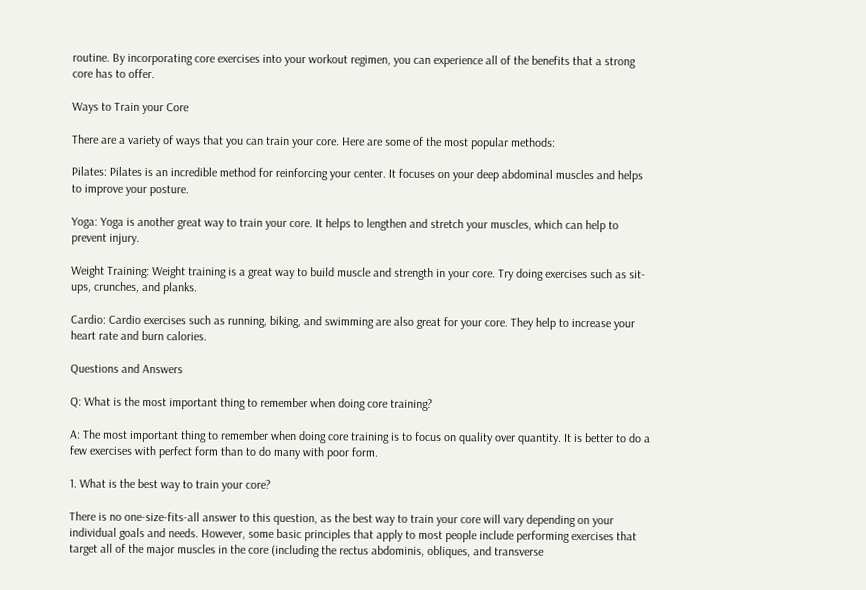routine. By incorporating core exercises into your workout regimen, you can experience all of the benefits that a strong core has to offer.

Ways to Train your Core

There are a variety of ways that you can train your core. Here are some of the most popular methods:

Pilates: Pilates is an incredible method for reinforcing your center. It focuses on your deep abdominal muscles and helps to improve your posture.

Yoga: Yoga is another great way to train your core. It helps to lengthen and stretch your muscles, which can help to prevent injury.

Weight Training: Weight training is a great way to build muscle and strength in your core. Try doing exercises such as sit-ups, crunches, and planks.

Cardio: Cardio exercises such as running, biking, and swimming are also great for your core. They help to increase your heart rate and burn calories.

Questions and Answers

Q: What is the most important thing to remember when doing core training?

A: The most important thing to remember when doing core training is to focus on quality over quantity. It is better to do a few exercises with perfect form than to do many with poor form.

1. What is the best way to train your core?

There is no one-size-fits-all answer to this question, as the best way to train your core will vary depending on your individual goals and needs. However, some basic principles that apply to most people include performing exercises that target all of the major muscles in the core (including the rectus abdominis, obliques, and transverse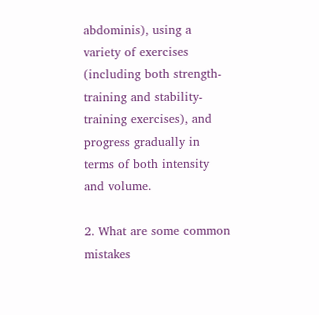abdominis), using a variety of exercises (including both strength-training and stability-training exercises), and progress gradually in terms of both intensity and volume.

2. What are some common mistakes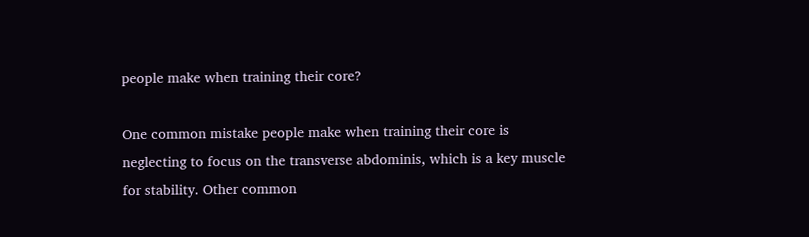people make when training their core?

One common mistake people make when training their core is neglecting to focus on the transverse abdominis, which is a key muscle for stability. Other common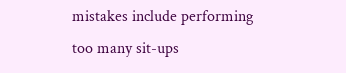mistakes include performing too many sit-ups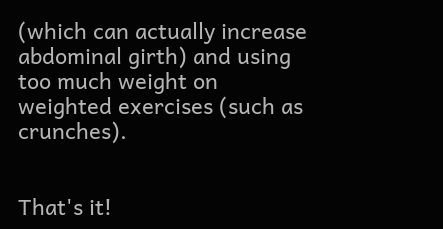(which can actually increase abdominal girth) and using too much weight on weighted exercises (such as crunches).


That's it!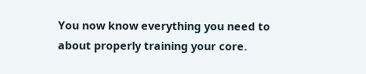You now know everything you need to about properly training your core.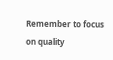Remember to focus on quality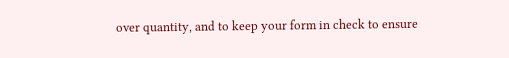over quantity, and to keep your form in check to ensure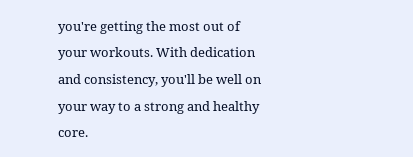you're getting the most out of your workouts. With dedication and consistency, you'll be well on your way to a strong and healthy core.